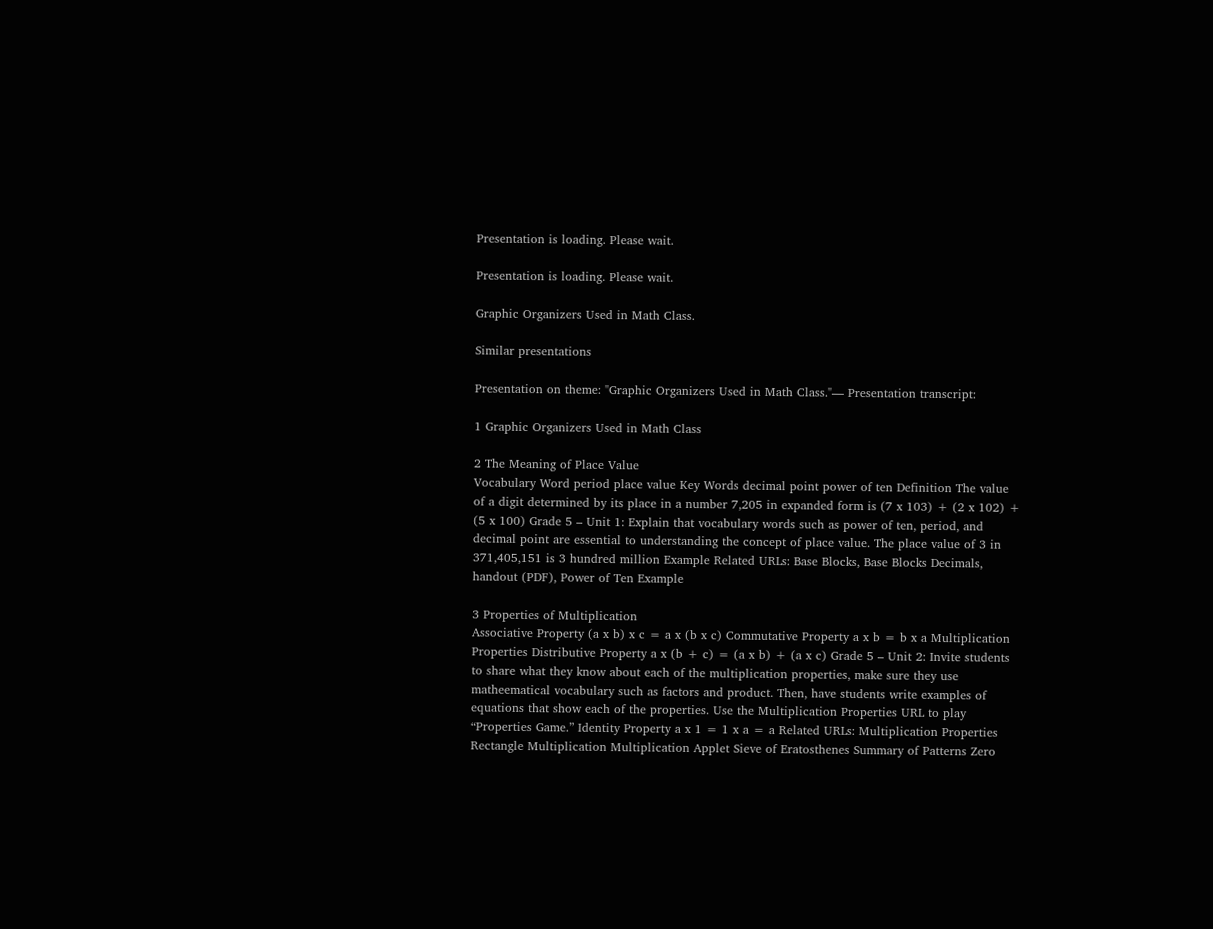Presentation is loading. Please wait.

Presentation is loading. Please wait.

Graphic Organizers Used in Math Class.

Similar presentations

Presentation on theme: "Graphic Organizers Used in Math Class."— Presentation transcript:

1 Graphic Organizers Used in Math Class

2 The Meaning of Place Value
Vocabulary Word period place value Key Words decimal point power of ten Definition The value of a digit determined by its place in a number 7,205 in expanded form is (7 x 103) + (2 x 102) + (5 x 100) Grade 5 – Unit 1: Explain that vocabulary words such as power of ten, period, and decimal point are essential to understanding the concept of place value. The place value of 3 in 371,405,151 is 3 hundred million Example Related URLs: Base Blocks, Base Blocks Decimals, handout (PDF), Power of Ten Example

3 Properties of Multiplication
Associative Property (a x b) x c = a x (b x c) Commutative Property a x b = b x a Multiplication Properties Distributive Property a x (b + c) = (a x b) + (a x c) Grade 5 – Unit 2: Invite students to share what they know about each of the multiplication properties, make sure they use matheematical vocabulary such as factors and product. Then, have students write examples of equations that show each of the properties. Use the Multiplication Properties URL to play “Properties Game.” Identity Property a x 1 = 1 x a = a Related URLs: Multiplication Properties Rectangle Multiplication Multiplication Applet Sieve of Eratosthenes Summary of Patterns Zero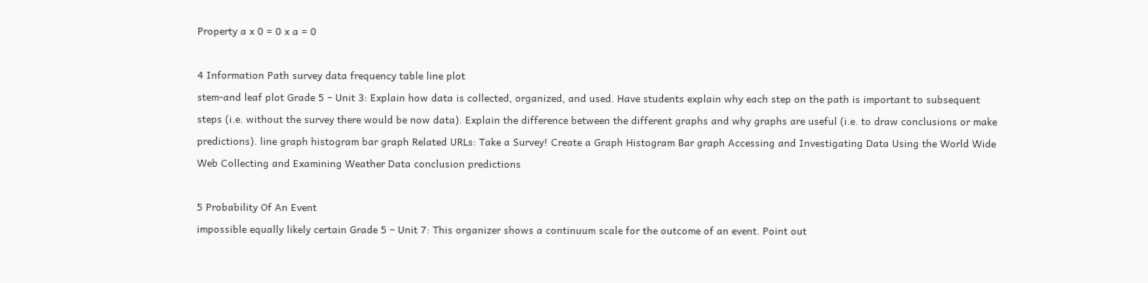Property a x 0 = 0 x a = 0

4 Information Path survey data frequency table line plot
stem-and leaf plot Grade 5 – Unit 3: Explain how data is collected, organized, and used. Have students explain why each step on the path is important to subsequent steps (i.e. without the survey there would be now data). Explain the difference between the different graphs and why graphs are useful (i.e. to draw conclusions or make predictions). line graph histogram bar graph Related URLs: Take a Survey! Create a Graph Histogram Bar graph Accessing and Investigating Data Using the World Wide Web Collecting and Examining Weather Data conclusion predictions

5 Probability Of An Event
impossible equally likely certain Grade 5 – Unit 7: This organizer shows a continuum scale for the outcome of an event. Point out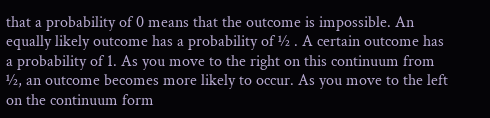that a probability of 0 means that the outcome is impossible. An equally likely outcome has a probability of ½ . A certain outcome has a probability of 1. As you move to the right on this continuum from ½, an outcome becomes more likely to occur. As you move to the left on the continuum form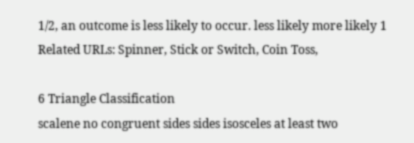1/2, an outcome is less likely to occur. less likely more likely 1 Related URLs: Spinner, Stick or Switch, Coin Toss,

6 Triangle Classification
scalene no congruent sides sides isosceles at least two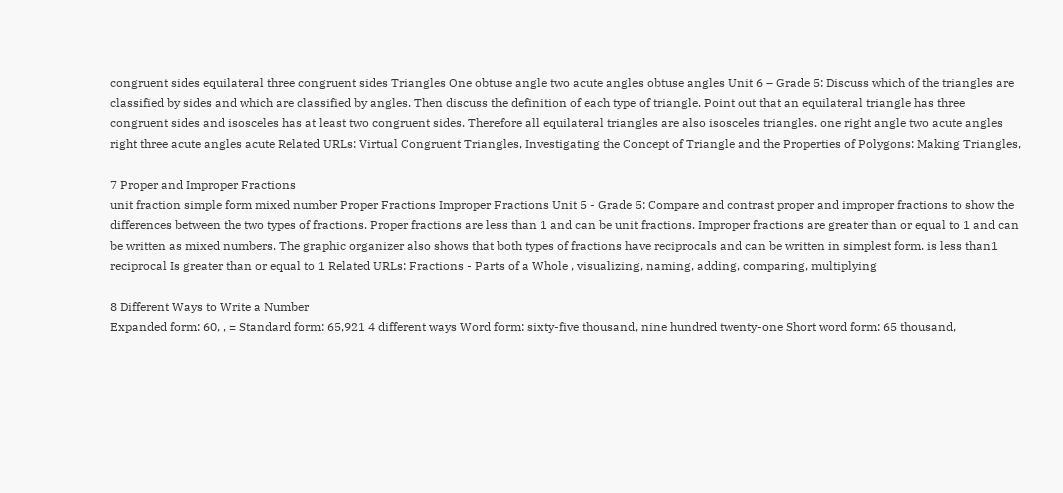congruent sides equilateral three congruent sides Triangles One obtuse angle two acute angles obtuse angles Unit 6 – Grade 5: Discuss which of the triangles are classified by sides and which are classified by angles. Then discuss the definition of each type of triangle. Point out that an equilateral triangle has three congruent sides and isosceles has at least two congruent sides. Therefore all equilateral triangles are also isosceles triangles. one right angle two acute angles right three acute angles acute Related URLs: Virtual Congruent Triangles, Investigating the Concept of Triangle and the Properties of Polygons: Making Triangles,

7 Proper and Improper Fractions
unit fraction simple form mixed number Proper Fractions Improper Fractions Unit 5 - Grade 5: Compare and contrast proper and improper fractions to show the differences between the two types of fractions. Proper fractions are less than 1 and can be unit fractions. Improper fractions are greater than or equal to 1 and can be written as mixed numbers. The graphic organizer also shows that both types of fractions have reciprocals and can be written in simplest form. is less than1 reciprocal Is greater than or equal to 1 Related URLs: Fractions - Parts of a Whole , visualizing, naming, adding, comparing, multiplying

8 Different Ways to Write a Number
Expanded form: 60, , = Standard form: 65,921 4 different ways Word form: sixty-five thousand, nine hundred twenty-one Short word form: 65 thousand,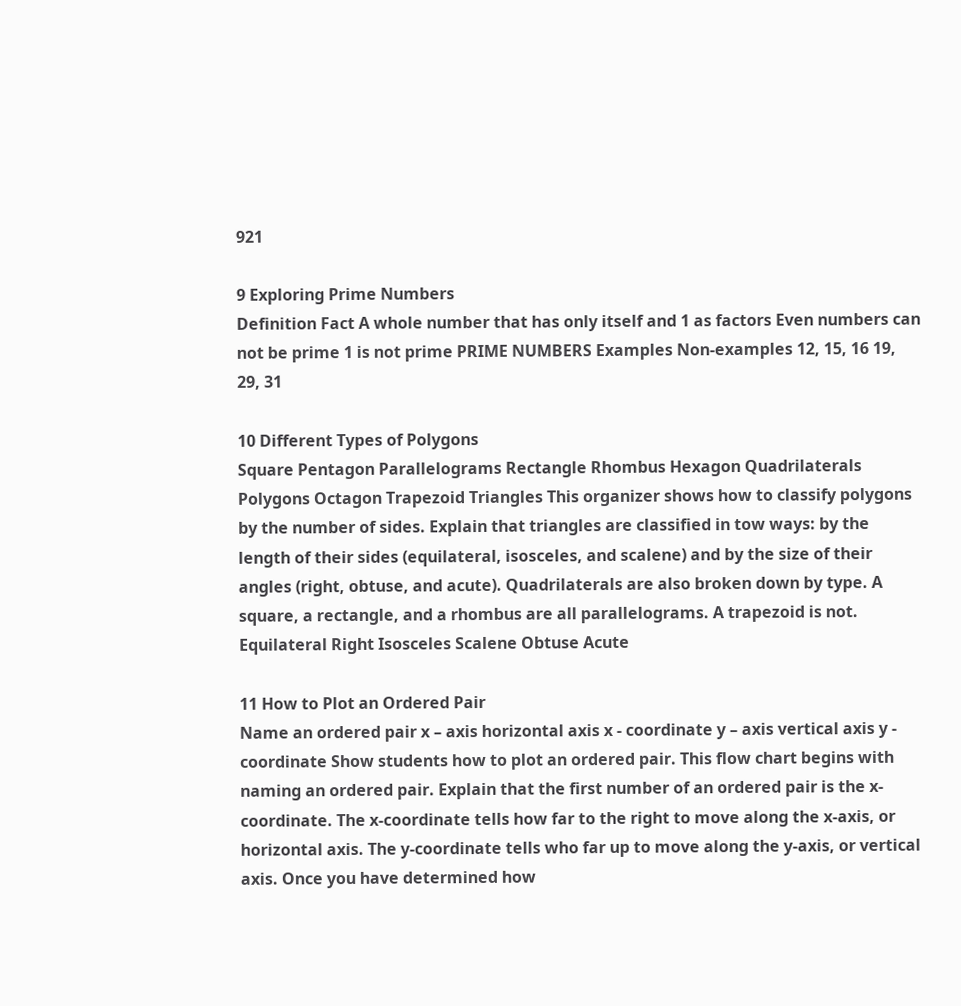921

9 Exploring Prime Numbers
Definition Fact A whole number that has only itself and 1 as factors Even numbers can not be prime 1 is not prime PRIME NUMBERS Examples Non-examples 12, 15, 16 19, 29, 31

10 Different Types of Polygons
Square Pentagon Parallelograms Rectangle Rhombus Hexagon Quadrilaterals Polygons Octagon Trapezoid Triangles This organizer shows how to classify polygons by the number of sides. Explain that triangles are classified in tow ways: by the length of their sides (equilateral, isosceles, and scalene) and by the size of their angles (right, obtuse, and acute). Quadrilaterals are also broken down by type. A square, a rectangle, and a rhombus are all parallelograms. A trapezoid is not. Equilateral Right Isosceles Scalene Obtuse Acute

11 How to Plot an Ordered Pair
Name an ordered pair x – axis horizontal axis x - coordinate y – axis vertical axis y - coordinate Show students how to plot an ordered pair. This flow chart begins with naming an ordered pair. Explain that the first number of an ordered pair is the x-coordinate. The x-coordinate tells how far to the right to move along the x-axis, or horizontal axis. The y-coordinate tells who far up to move along the y-axis, or vertical axis. Once you have determined how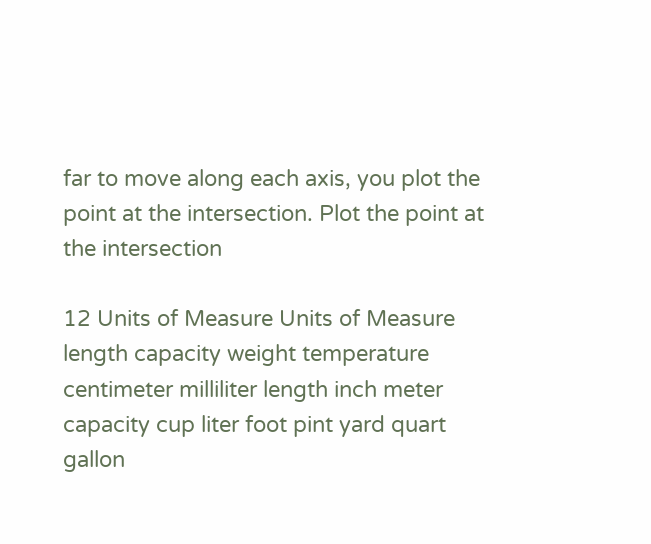far to move along each axis, you plot the point at the intersection. Plot the point at the intersection

12 Units of Measure Units of Measure length capacity weight temperature
centimeter milliliter length inch meter capacity cup liter foot pint yard quart gallon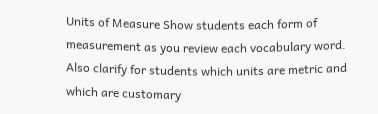Units of Measure Show students each form of measurement as you review each vocabulary word. Also clarify for students which units are metric and which are customary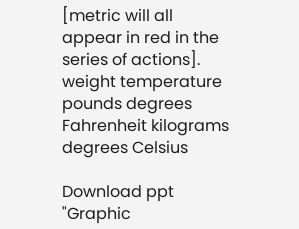[metric will all appear in red in the series of actions]. weight temperature pounds degrees Fahrenheit kilograms degrees Celsius

Download ppt "Graphic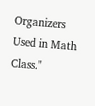Organizers Used in Math Class."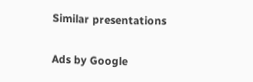Similar presentations

Ads by Google